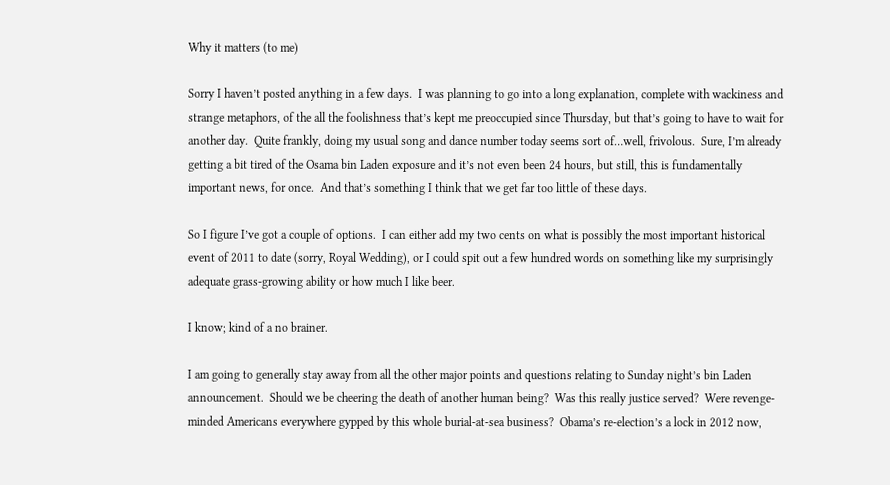Why it matters (to me)

Sorry I haven’t posted anything in a few days.  I was planning to go into a long explanation, complete with wackiness and strange metaphors, of the all the foolishness that’s kept me preoccupied since Thursday, but that’s going to have to wait for another day.  Quite frankly, doing my usual song and dance number today seems sort of…well, frivolous.  Sure, I’m already getting a bit tired of the Osama bin Laden exposure and it’s not even been 24 hours, but still, this is fundamentally important news, for once.  And that’s something I think that we get far too little of these days.

So I figure I’ve got a couple of options.  I can either add my two cents on what is possibly the most important historical event of 2011 to date (sorry, Royal Wedding), or I could spit out a few hundred words on something like my surprisingly adequate grass-growing ability or how much I like beer.

I know; kind of a no brainer.

I am going to generally stay away from all the other major points and questions relating to Sunday night’s bin Laden announcement.  Should we be cheering the death of another human being?  Was this really justice served?  Were revenge-minded Americans everywhere gypped by this whole burial-at-sea business?  Obama’s re-election’s a lock in 2012 now,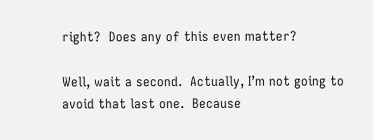right?  Does any of this even matter?

Well, wait a second.  Actually, I’m not going to avoid that last one.  Because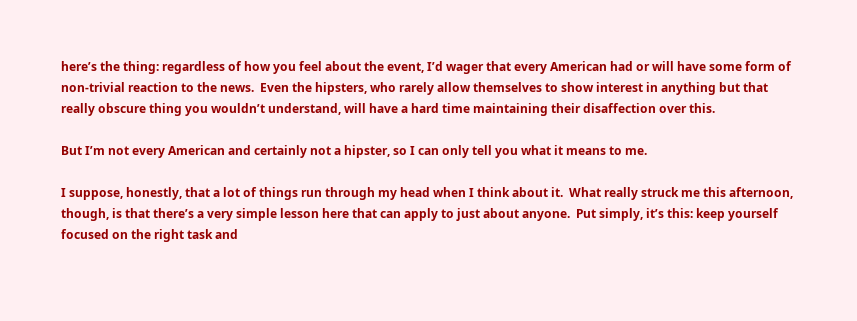here’s the thing: regardless of how you feel about the event, I’d wager that every American had or will have some form of non-trivial reaction to the news.  Even the hipsters, who rarely allow themselves to show interest in anything but that really obscure thing you wouldn’t understand, will have a hard time maintaining their disaffection over this.

But I’m not every American and certainly not a hipster, so I can only tell you what it means to me.

I suppose, honestly, that a lot of things run through my head when I think about it.  What really struck me this afternoon, though, is that there’s a very simple lesson here that can apply to just about anyone.  Put simply, it’s this: keep yourself focused on the right task and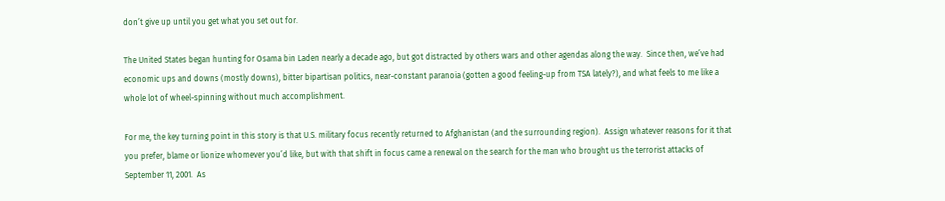don’t give up until you get what you set out for.

The United States began hunting for Osama bin Laden nearly a decade ago, but got distracted by others wars and other agendas along the way.  Since then, we’ve had economic ups and downs (mostly downs), bitter bipartisan politics, near-constant paranoia (gotten a good feeling-up from TSA lately?), and what feels to me like a whole lot of wheel-spinning without much accomplishment.

For me, the key turning point in this story is that U.S. military focus recently returned to Afghanistan (and the surrounding region).  Assign whatever reasons for it that you prefer, blame or lionize whomever you’d like, but with that shift in focus came a renewal on the search for the man who brought us the terrorist attacks of September 11, 2001.  As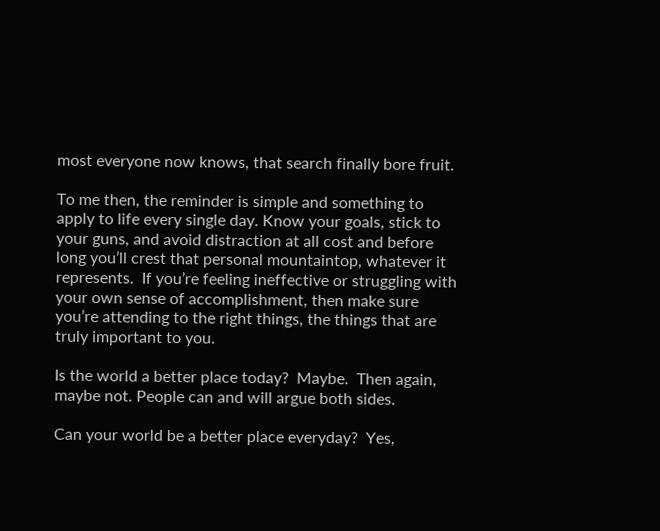most everyone now knows, that search finally bore fruit.

To me then, the reminder is simple and something to apply to life every single day. Know your goals, stick to your guns, and avoid distraction at all cost and before long you’ll crest that personal mountaintop, whatever it represents.  If you’re feeling ineffective or struggling with your own sense of accomplishment, then make sure you’re attending to the right things, the things that are truly important to you.

Is the world a better place today?  Maybe.  Then again, maybe not. People can and will argue both sides.

Can your world be a better place everyday?  Yes,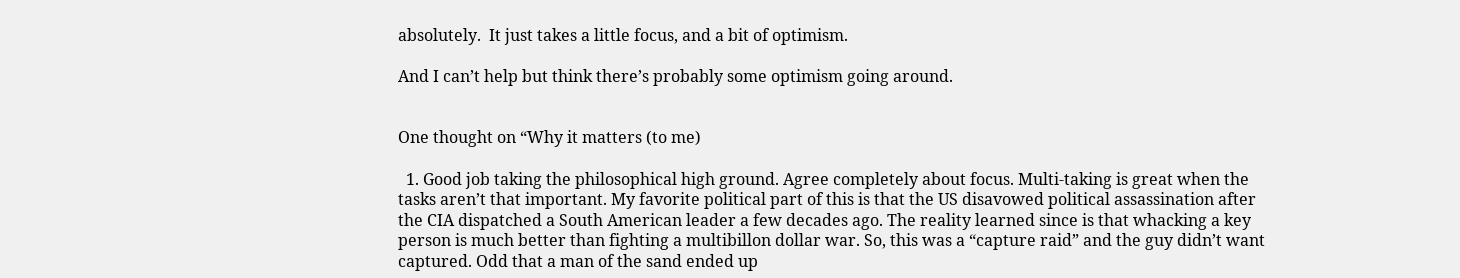absolutely.  It just takes a little focus, and a bit of optimism.

And I can’t help but think there’s probably some optimism going around.


One thought on “Why it matters (to me)

  1. Good job taking the philosophical high ground. Agree completely about focus. Multi-taking is great when the tasks aren’t that important. My favorite political part of this is that the US disavowed political assassination after the CIA dispatched a South American leader a few decades ago. The reality learned since is that whacking a key person is much better than fighting a multibillon dollar war. So, this was a “capture raid” and the guy didn’t want captured. Odd that a man of the sand ended up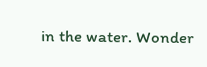in the water. Wonder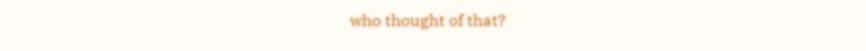who thought of that?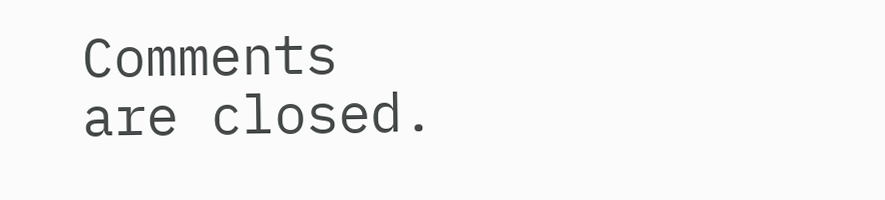Comments are closed.